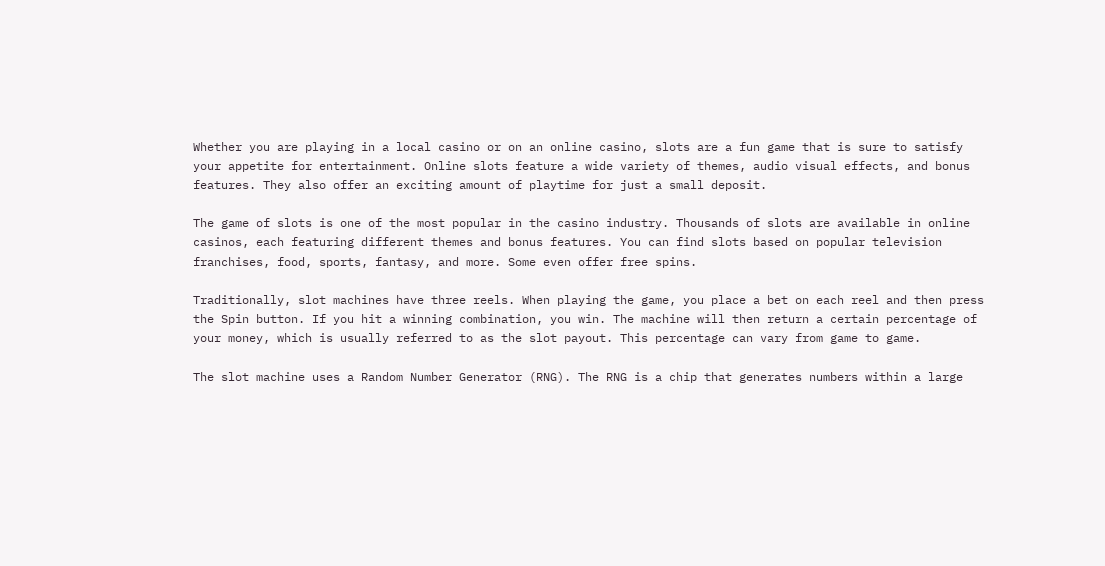Whether you are playing in a local casino or on an online casino, slots are a fun game that is sure to satisfy your appetite for entertainment. Online slots feature a wide variety of themes, audio visual effects, and bonus features. They also offer an exciting amount of playtime for just a small deposit.

The game of slots is one of the most popular in the casino industry. Thousands of slots are available in online casinos, each featuring different themes and bonus features. You can find slots based on popular television franchises, food, sports, fantasy, and more. Some even offer free spins.

Traditionally, slot machines have three reels. When playing the game, you place a bet on each reel and then press the Spin button. If you hit a winning combination, you win. The machine will then return a certain percentage of your money, which is usually referred to as the slot payout. This percentage can vary from game to game.

The slot machine uses a Random Number Generator (RNG). The RNG is a chip that generates numbers within a large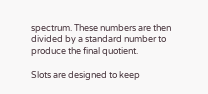spectrum. These numbers are then divided by a standard number to produce the final quotient.

Slots are designed to keep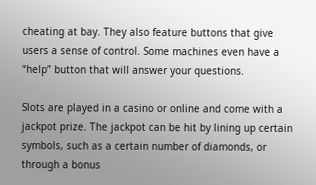cheating at bay. They also feature buttons that give users a sense of control. Some machines even have a “help” button that will answer your questions.

Slots are played in a casino or online and come with a jackpot prize. The jackpot can be hit by lining up certain symbols, such as a certain number of diamonds, or through a bonus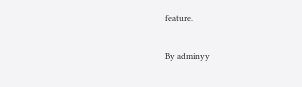feature.

By adminyy